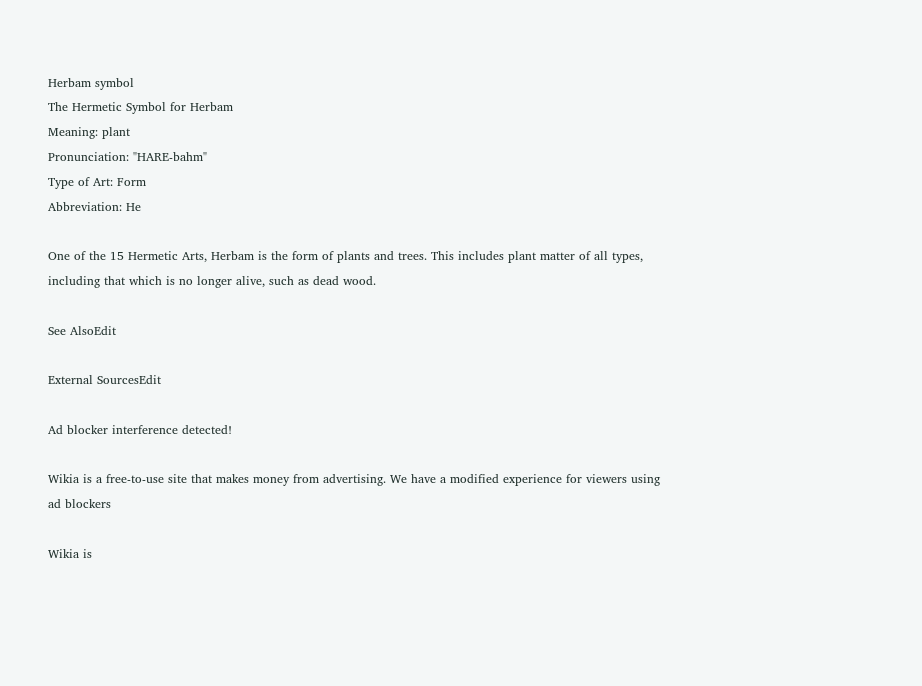Herbam symbol
The Hermetic Symbol for Herbam
Meaning: plant
Pronunciation: "HARE-bahm"
Type of Art: Form
Abbreviation: He

One of the 15 Hermetic Arts, Herbam is the form of plants and trees. This includes plant matter of all types, including that which is no longer alive, such as dead wood.

See AlsoEdit

External SourcesEdit

Ad blocker interference detected!

Wikia is a free-to-use site that makes money from advertising. We have a modified experience for viewers using ad blockers

Wikia is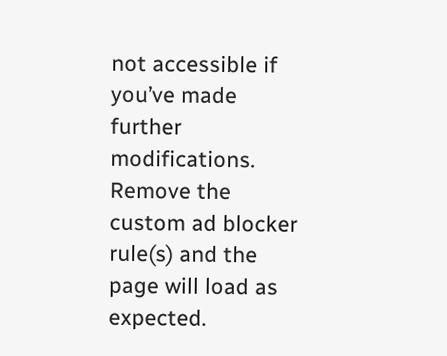not accessible if you’ve made further modifications. Remove the custom ad blocker rule(s) and the page will load as expected.